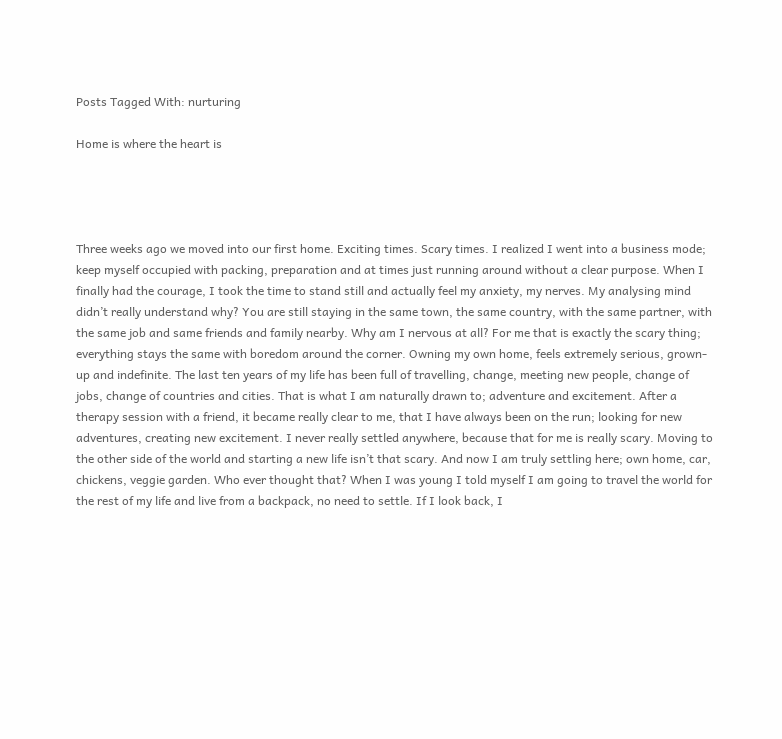Posts Tagged With: nurturing

Home is where the heart is




Three weeks ago we moved into our first home. Exciting times. Scary times. I realized I went into a business mode; keep myself occupied with packing, preparation and at times just running around without a clear purpose. When I finally had the courage, I took the time to stand still and actually feel my anxiety, my nerves. My analysing mind didn’t really understand why? You are still staying in the same town, the same country, with the same partner, with the same job and same friends and family nearby. Why am I nervous at all? For me that is exactly the scary thing; everything stays the same with boredom around the corner. Owning my own home, feels extremely serious, grown-up and indefinite. The last ten years of my life has been full of travelling, change, meeting new people, change of jobs, change of countries and cities. That is what I am naturally drawn to; adventure and excitement. After a therapy session with a friend, it became really clear to me, that I have always been on the run; looking for new adventures, creating new excitement. I never really settled anywhere, because that for me is really scary. Moving to the other side of the world and starting a new life isn’t that scary. And now I am truly settling here; own home, car, chickens, veggie garden. Who ever thought that? When I was young I told myself I am going to travel the world for the rest of my life and live from a backpack, no need to settle. If I look back, I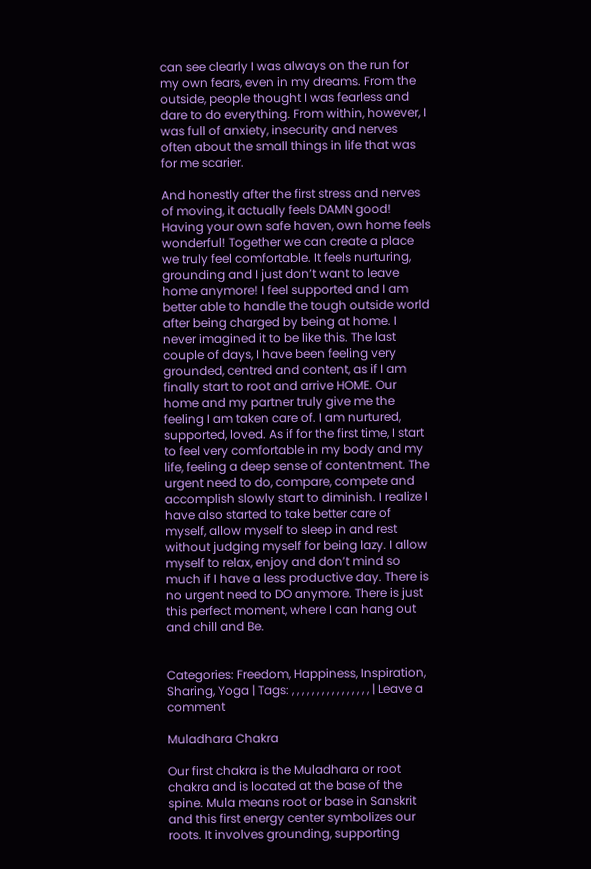can see clearly I was always on the run for my own fears, even in my dreams. From the outside, people thought I was fearless and dare to do everything. From within, however, I was full of anxiety, insecurity and nerves often about the small things in life that was for me scarier.

And honestly after the first stress and nerves of moving, it actually feels DAMN good! Having your own safe haven, own home feels wonderful! Together we can create a place we truly feel comfortable. It feels nurturing, grounding and I just don’t want to leave home anymore! I feel supported and I am better able to handle the tough outside world after being charged by being at home. I never imagined it to be like this. The last couple of days, I have been feeling very grounded, centred and content, as if I am finally start to root and arrive HOME. Our home and my partner truly give me the feeling I am taken care of. I am nurtured, supported, loved. As if for the first time, I start to feel very comfortable in my body and my life, feeling a deep sense of contentment. The urgent need to do, compare, compete and accomplish slowly start to diminish. I realize I have also started to take better care of myself, allow myself to sleep in and rest without judging myself for being lazy. I allow myself to relax, enjoy and don’t mind so much if I have a less productive day. There is no urgent need to DO anymore. There is just this perfect moment, where I can hang out and chill and Be.


Categories: Freedom, Happiness, Inspiration, Sharing, Yoga | Tags: , , , , , , , , , , , , , , , , | Leave a comment

Muladhara Chakra

Our first chakra is the Muladhara or root chakra and is located at the base of the spine. Mula means root or base in Sanskrit and this first energy center symbolizes our roots. It involves grounding, supporting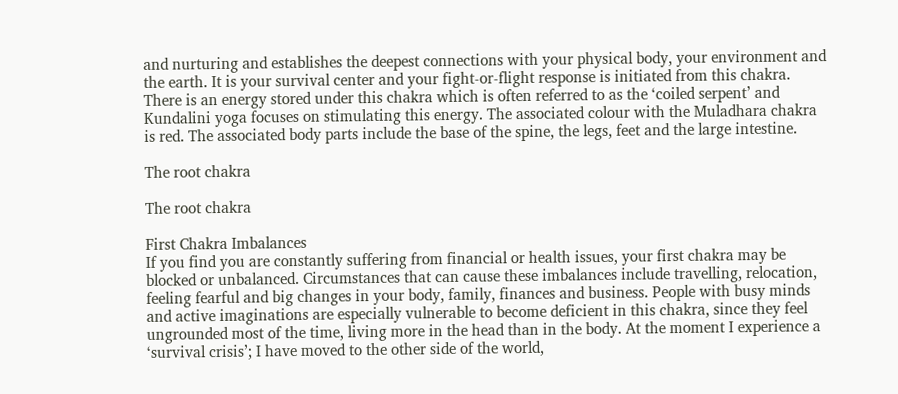and nurturing and establishes the deepest connections with your physical body, your environment and the earth. It is your survival center and your fight-or-flight response is initiated from this chakra. There is an energy stored under this chakra which is often referred to as the ‘coiled serpent’ and Kundalini yoga focuses on stimulating this energy. The associated colour with the Muladhara chakra is red. The associated body parts include the base of the spine, the legs, feet and the large intestine.

The root chakra

The root chakra

First Chakra Imbalances
If you find you are constantly suffering from financial or health issues, your first chakra may be blocked or unbalanced. Circumstances that can cause these imbalances include travelling, relocation, feeling fearful and big changes in your body, family, finances and business. People with busy minds and active imaginations are especially vulnerable to become deficient in this chakra, since they feel ungrounded most of the time, living more in the head than in the body. At the moment I experience a ‘survival crisis’; I have moved to the other side of the world,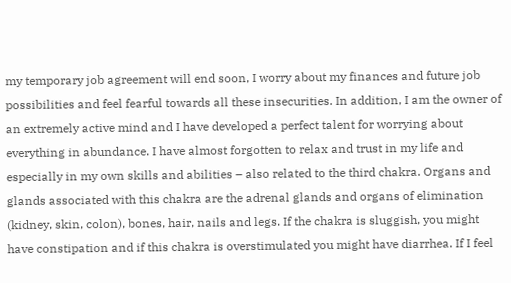my temporary job agreement will end soon, I worry about my finances and future job possibilities and feel fearful towards all these insecurities. In addition, I am the owner of an extremely active mind and I have developed a perfect talent for worrying about everything in abundance. I have almost forgotten to relax and trust in my life and especially in my own skills and abilities – also related to the third chakra. Organs and glands associated with this chakra are the adrenal glands and organs of elimination (kidney, skin, colon), bones, hair, nails and legs. If the chakra is sluggish, you might have constipation and if this chakra is overstimulated you might have diarrhea. If I feel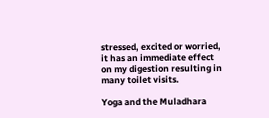stressed, excited or worried, it has an immediate effect on my digestion resulting in many toilet visits.

Yoga and the Muladhara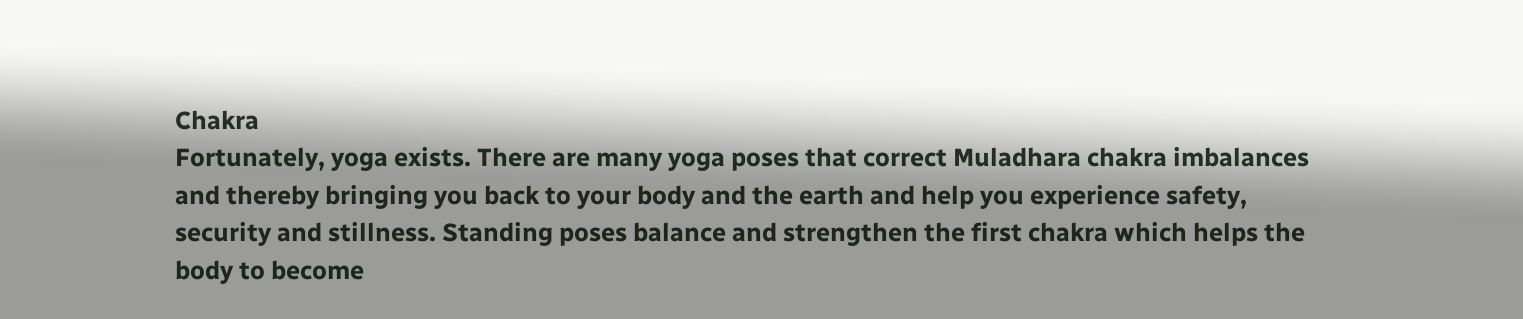Chakra
Fortunately, yoga exists. There are many yoga poses that correct Muladhara chakra imbalances and thereby bringing you back to your body and the earth and help you experience safety, security and stillness. Standing poses balance and strengthen the first chakra which helps the body to become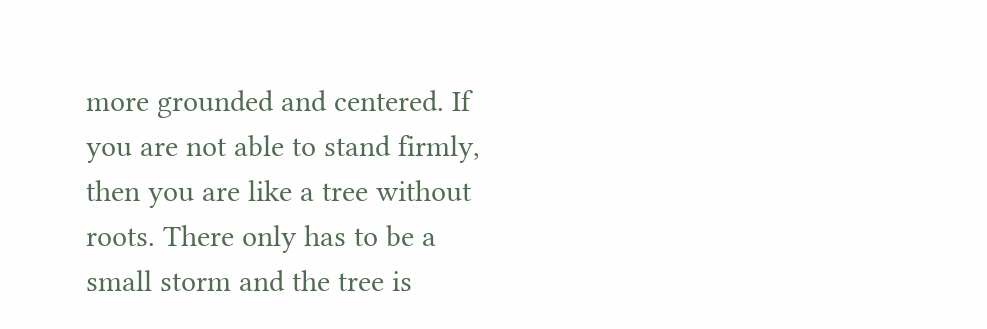more grounded and centered. If you are not able to stand firmly, then you are like a tree without roots. There only has to be a small storm and the tree is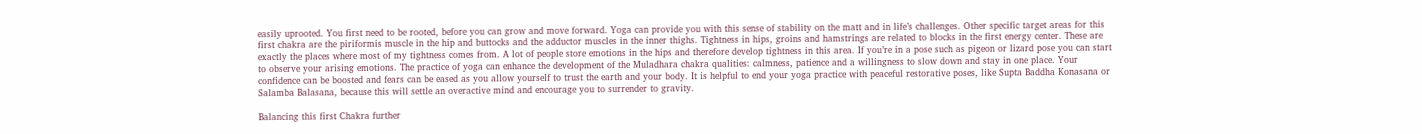easily uprooted. You first need to be rooted, before you can grow and move forward. Yoga can provide you with this sense of stability on the matt and in life’s challenges. Other specific target areas for this first chakra are the piriformis muscle in the hip and buttocks and the adductor muscles in the inner thighs. Tightness in hips, groins and hamstrings are related to blocks in the first energy center. These are exactly the places where most of my tightness comes from. A lot of people store emotions in the hips and therefore develop tightness in this area. If you’re in a pose such as pigeon or lizard pose you can start to observe your arising emotions. The practice of yoga can enhance the development of the Muladhara chakra qualities: calmness, patience and a willingness to slow down and stay in one place. Your confidence can be boosted and fears can be eased as you allow yourself to trust the earth and your body. It is helpful to end your yoga practice with peaceful restorative poses, like Supta Baddha Konasana or Salamba Balasana, because this will settle an overactive mind and encourage you to surrender to gravity.

Balancing this first Chakra further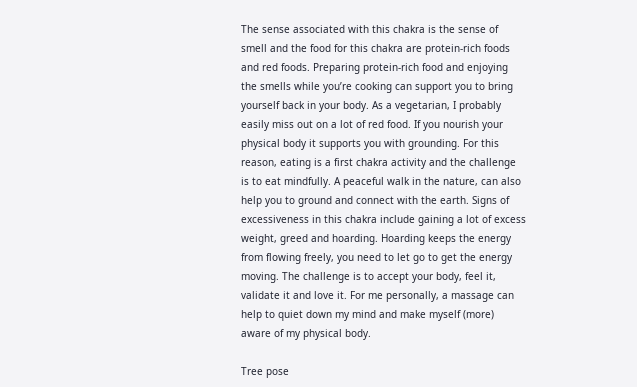The sense associated with this chakra is the sense of smell and the food for this chakra are protein-rich foods and red foods. Preparing protein-rich food and enjoying the smells while you’re cooking can support you to bring yourself back in your body. As a vegetarian, I probably easily miss out on a lot of red food. If you nourish your physical body it supports you with grounding. For this reason, eating is a first chakra activity and the challenge is to eat mindfully. A peaceful walk in the nature, can also help you to ground and connect with the earth. Signs of excessiveness in this chakra include gaining a lot of excess weight, greed and hoarding. Hoarding keeps the energy from flowing freely, you need to let go to get the energy moving. The challenge is to accept your body, feel it, validate it and love it. For me personally, a massage can help to quiet down my mind and make myself (more) aware of my physical body.

Tree pose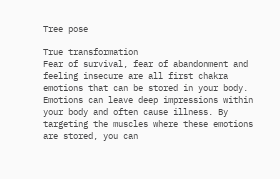Tree pose

True transformation
Fear of survival, fear of abandonment and feeling insecure are all first chakra emotions that can be stored in your body. Emotions can leave deep impressions within your body and often cause illness. By targeting the muscles where these emotions are stored, you can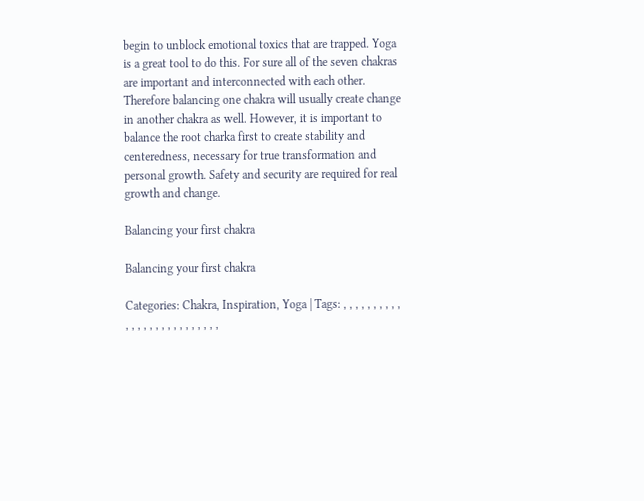begin to unblock emotional toxics that are trapped. Yoga is a great tool to do this. For sure all of the seven chakras are important and interconnected with each other. Therefore balancing one chakra will usually create change in another chakra as well. However, it is important to balance the root charka first to create stability and centeredness, necessary for true transformation and personal growth. Safety and security are required for real growth and change.

Balancing your first chakra

Balancing your first chakra

Categories: Chakra, Inspiration, Yoga | Tags: , , , , , , , , , , , , , , , , , , , , , , , , , ,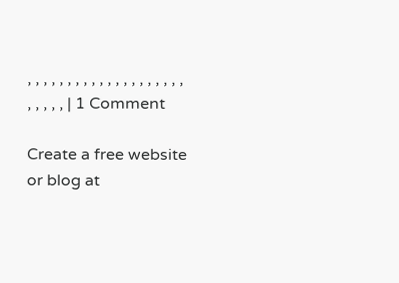, , , , , , , , , , , , , , , , , , , , , , , , , | 1 Comment

Create a free website or blog at